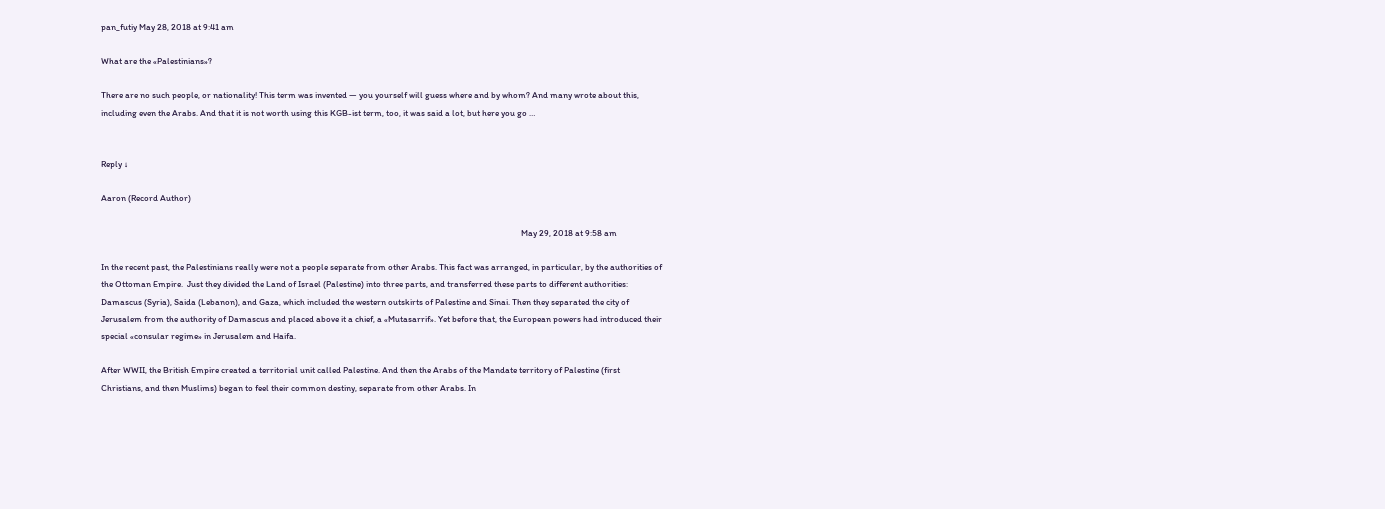pan_futiy May 28, 2018 at 9:41 am

What are the «Palestinians»?

There are no such people, or nationality! This term was invented — you yourself will guess where and by whom? And many wrote about this, including even the Arabs. And that it is not worth using this KGB-ist term, too, it was said a lot, but here you go …


Reply ↓

Aaron (Record Author)

                                                                                                                                                                                                                  May 29, 2018 at 9:58 am

In the recent past, the Palestinians really were not a people separate from other Arabs. This fact was arranged, in particular, by the authorities of the Ottoman Empire.  Just they divided the Land of Israel (Palestine) into three parts, and transferred these parts to different authorities: Damascus (Syria), Saida (Lebanon), and Gaza, which included the western outskirts of Palestine and Sinai. Then they separated the city of Jerusalem from the authority of Damascus and placed above it a chief, a «Mutasarrif». Yet before that, the European powers had introduced their special «consular regime» in Jerusalem and Haifa.

After WWII, the British Empire created a territorial unit called Palestine. And then the Arabs of the Mandate territory of Palestine (first Christians, and then Muslims) began to feel their common destiny, separate from other Arabs. In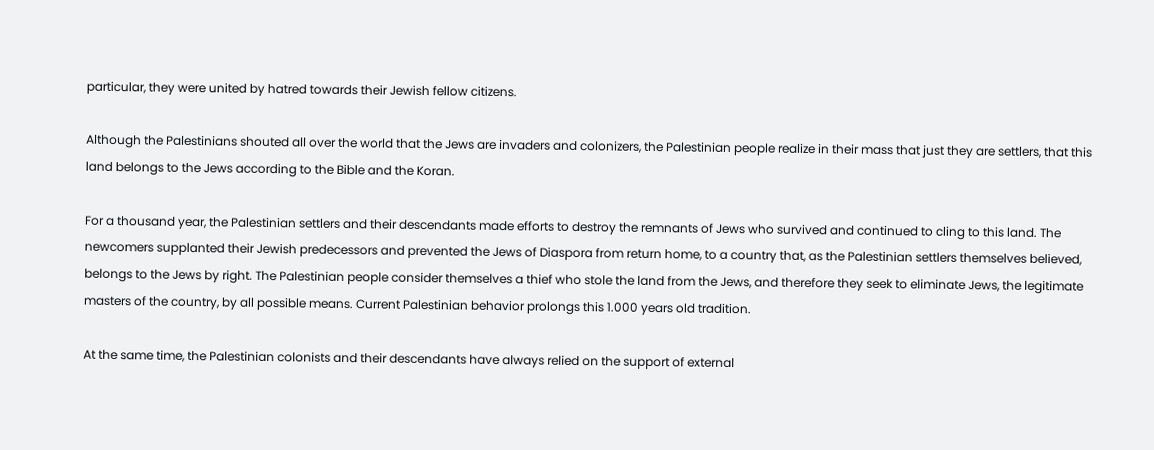particular, they were united by hatred towards their Jewish fellow citizens.

Although the Palestinians shouted all over the world that the Jews are invaders and colonizers, the Palestinian people realize in their mass that just they are settlers, that this land belongs to the Jews according to the Bible and the Koran.

For a thousand year, the Palestinian settlers and their descendants made efforts to destroy the remnants of Jews who survived and continued to cling to this land. The newcomers supplanted their Jewish predecessors and prevented the Jews of Diaspora from return home, to a country that, as the Palestinian settlers themselves believed, belongs to the Jews by right. The Palestinian people consider themselves a thief who stole the land from the Jews, and therefore they seek to eliminate Jews, the legitimate masters of the country, by all possible means. Current Palestinian behavior prolongs this 1.000 years old tradition.

At the same time, the Palestinian colonists and their descendants have always relied on the support of external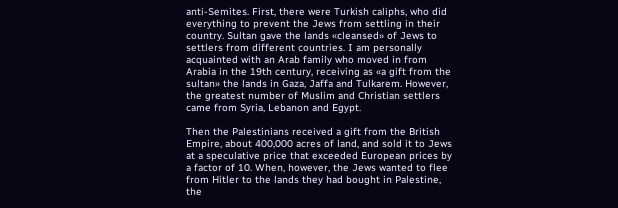anti-Semites. First, there were Turkish caliphs, who did everything to prevent the Jews from settling in their country. Sultan gave the lands «cleansed» of Jews to settlers from different countries. I am personally acquainted with an Arab family who moved in from Arabia in the 19th century, receiving as «a gift from the sultan» the lands in Gaza, Jaffa and Tulkarem. However, the greatest number of Muslim and Christian settlers came from Syria, Lebanon and Egypt.

Then the Palestinians received a gift from the British Empire, about 400,000 acres of land, and sold it to Jews at a speculative price that exceeded European prices by a factor of 10. When, however, the Jews wanted to flee from Hitler to the lands they had bought in Palestine, the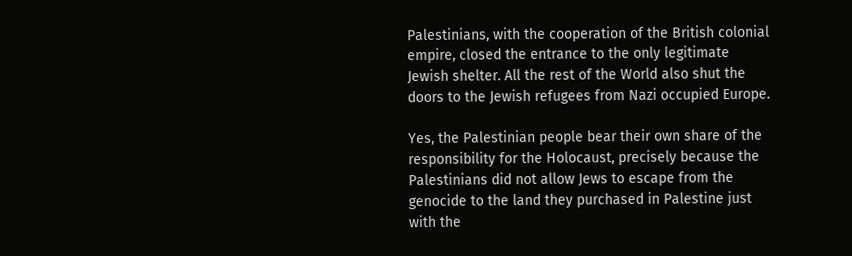Palestinians, with the cooperation of the British colonial empire, closed the entrance to the only legitimate Jewish shelter. All the rest of the World also shut the doors to the Jewish refugees from Nazi occupied Europe.

Yes, the Palestinian people bear their own share of the responsibility for the Holocaust, precisely because the Palestinians did not allow Jews to escape from the genocide to the land they purchased in Palestine just with the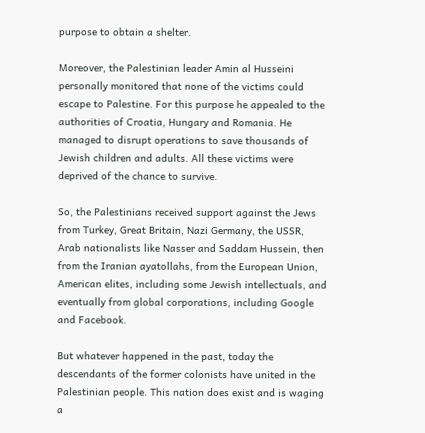purpose to obtain a shelter.

Moreover, the Palestinian leader Amin al Husseini personally monitored that none of the victims could escape to Palestine. For this purpose he appealed to the authorities of Croatia, Hungary and Romania. He managed to disrupt operations to save thousands of Jewish children and adults. All these victims were deprived of the chance to survive.

So, the Palestinians received support against the Jews from Turkey, Great Britain, Nazi Germany, the USSR, Arab nationalists like Nasser and Saddam Hussein, then from the Iranian ayatollahs, from the European Union, American elites, including some Jewish intellectuals, and eventually from global corporations, including Google and Facebook.

But whatever happened in the past, today the descendants of the former colonists have united in the Palestinian people. This nation does exist and is waging a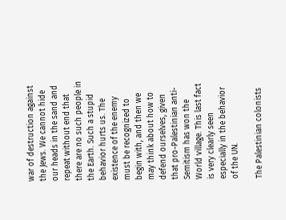war of destruction against the Jews. We cannot hide our heads in the sand and repeat without end that there are no such people in the Earth. Such a stupid behavior hurts us. The existence of the enemy must be recognized to begin with, and then we may think about how to defend ourselves, given that pro-Palestinian anti-Semitism has won the World village. This last fact is very clearly seen especially in the behavior of the UN.

The Palestinian colonists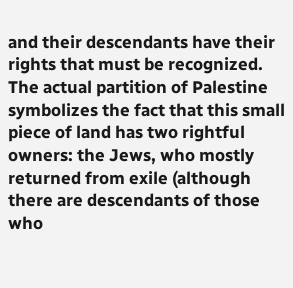and their descendants have their rights that must be recognized. The actual partition of Palestine symbolizes the fact that this small piece of land has two rightful owners: the Jews, who mostly returned from exile (although there are descendants of those who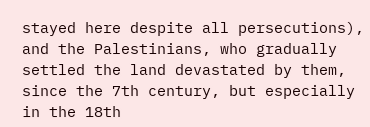stayed here despite all persecutions), and the Palestinians, who gradually settled the land devastated by them, since the 7th century, but especially in the 18th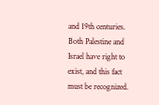and 19th centuries. Both Palestine and Israel have right to exist, and this fact must be recognized.